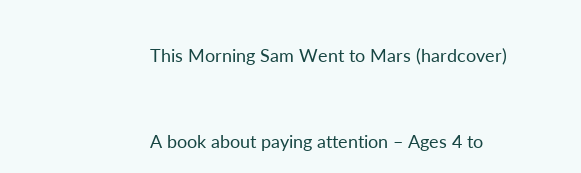This Morning Sam Went to Mars (hardcover)


A book about paying attention – Ages 4 to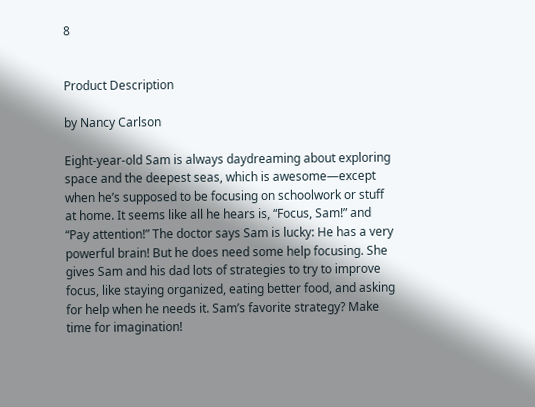8


Product Description

by Nancy Carlson

Eight-year-old Sam is always daydreaming about exploring space and the deepest seas, which is awesome—except when he’s supposed to be focusing on schoolwork or stuff at home. It seems like all he hears is, “Focus, Sam!” and “Pay attention!” The doctor says Sam is lucky: He has a very powerful brain! But he does need some help focusing. She gives Sam and his dad lots of strategies to try to improve focus, like staying organized, eating better food, and asking for help when he needs it. Sam’s favorite strategy? Make time for imagination!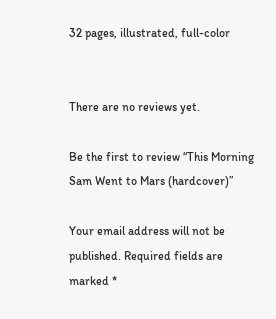32 pages, illustrated, full-color


There are no reviews yet.

Be the first to review “This Morning Sam Went to Mars (hardcover)”

Your email address will not be published. Required fields are marked *